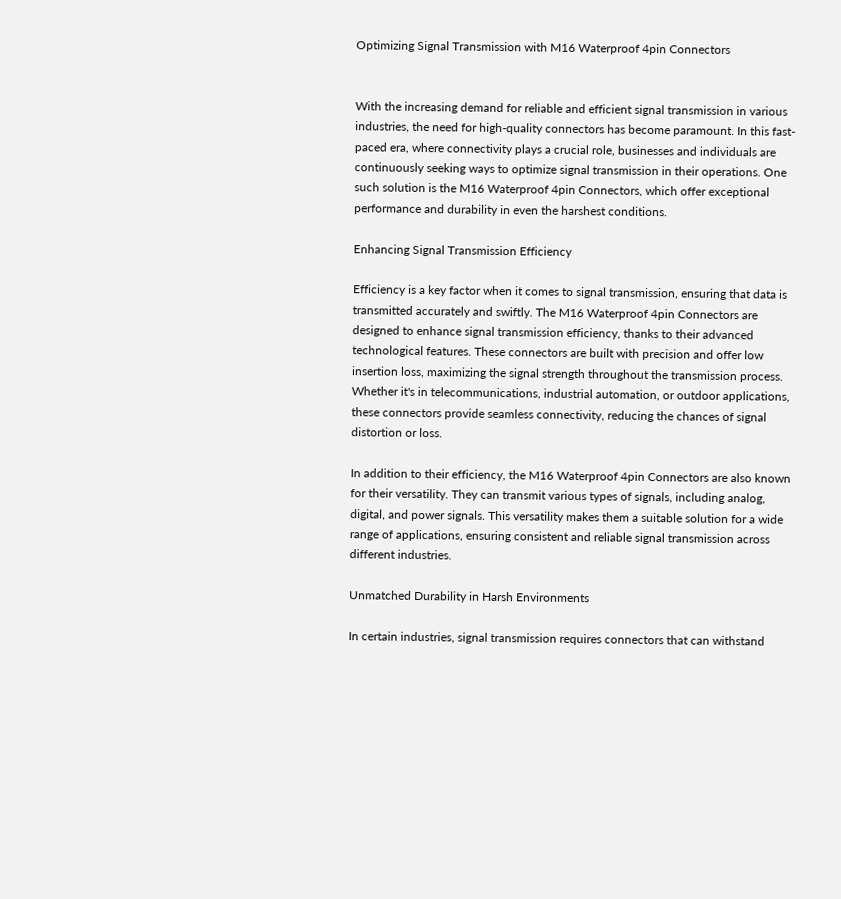Optimizing Signal Transmission with M16 Waterproof 4pin Connectors


With the increasing demand for reliable and efficient signal transmission in various industries, the need for high-quality connectors has become paramount. In this fast-paced era, where connectivity plays a crucial role, businesses and individuals are continuously seeking ways to optimize signal transmission in their operations. One such solution is the M16 Waterproof 4pin Connectors, which offer exceptional performance and durability in even the harshest conditions.

Enhancing Signal Transmission Efficiency

Efficiency is a key factor when it comes to signal transmission, ensuring that data is transmitted accurately and swiftly. The M16 Waterproof 4pin Connectors are designed to enhance signal transmission efficiency, thanks to their advanced technological features. These connectors are built with precision and offer low insertion loss, maximizing the signal strength throughout the transmission process. Whether it's in telecommunications, industrial automation, or outdoor applications, these connectors provide seamless connectivity, reducing the chances of signal distortion or loss.

In addition to their efficiency, the M16 Waterproof 4pin Connectors are also known for their versatility. They can transmit various types of signals, including analog, digital, and power signals. This versatility makes them a suitable solution for a wide range of applications, ensuring consistent and reliable signal transmission across different industries.

Unmatched Durability in Harsh Environments

In certain industries, signal transmission requires connectors that can withstand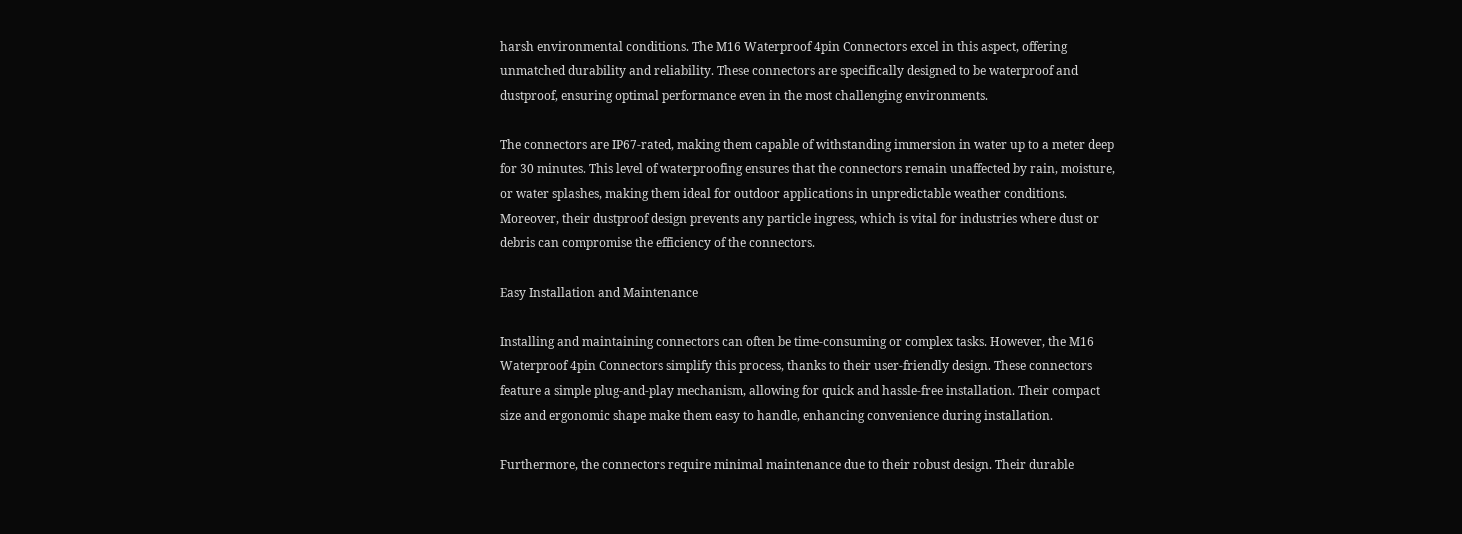harsh environmental conditions. The M16 Waterproof 4pin Connectors excel in this aspect, offering unmatched durability and reliability. These connectors are specifically designed to be waterproof and dustproof, ensuring optimal performance even in the most challenging environments.

The connectors are IP67-rated, making them capable of withstanding immersion in water up to a meter deep for 30 minutes. This level of waterproofing ensures that the connectors remain unaffected by rain, moisture, or water splashes, making them ideal for outdoor applications in unpredictable weather conditions. Moreover, their dustproof design prevents any particle ingress, which is vital for industries where dust or debris can compromise the efficiency of the connectors.

Easy Installation and Maintenance

Installing and maintaining connectors can often be time-consuming or complex tasks. However, the M16 Waterproof 4pin Connectors simplify this process, thanks to their user-friendly design. These connectors feature a simple plug-and-play mechanism, allowing for quick and hassle-free installation. Their compact size and ergonomic shape make them easy to handle, enhancing convenience during installation.

Furthermore, the connectors require minimal maintenance due to their robust design. Their durable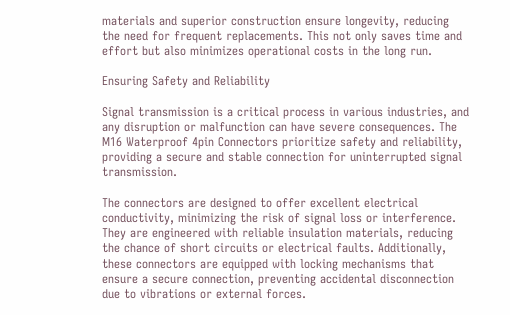materials and superior construction ensure longevity, reducing the need for frequent replacements. This not only saves time and effort but also minimizes operational costs in the long run.

Ensuring Safety and Reliability

Signal transmission is a critical process in various industries, and any disruption or malfunction can have severe consequences. The M16 Waterproof 4pin Connectors prioritize safety and reliability, providing a secure and stable connection for uninterrupted signal transmission.

The connectors are designed to offer excellent electrical conductivity, minimizing the risk of signal loss or interference. They are engineered with reliable insulation materials, reducing the chance of short circuits or electrical faults. Additionally, these connectors are equipped with locking mechanisms that ensure a secure connection, preventing accidental disconnection due to vibrations or external forces.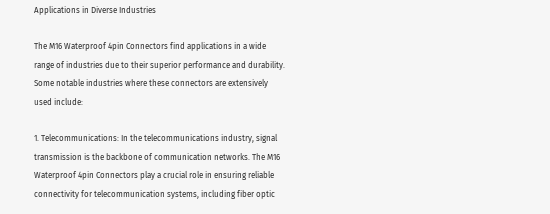Applications in Diverse Industries

The M16 Waterproof 4pin Connectors find applications in a wide range of industries due to their superior performance and durability. Some notable industries where these connectors are extensively used include:

1. Telecommunications: In the telecommunications industry, signal transmission is the backbone of communication networks. The M16 Waterproof 4pin Connectors play a crucial role in ensuring reliable connectivity for telecommunication systems, including fiber optic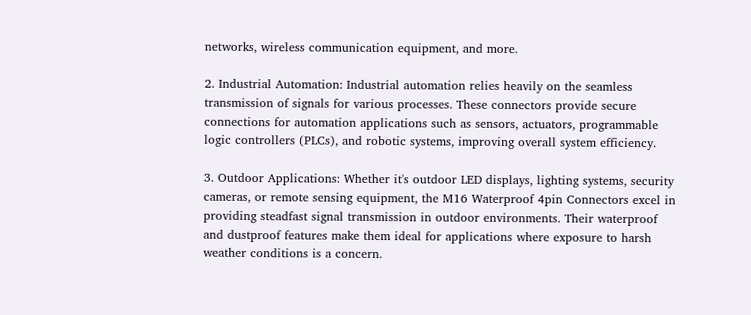networks, wireless communication equipment, and more.

2. Industrial Automation: Industrial automation relies heavily on the seamless transmission of signals for various processes. These connectors provide secure connections for automation applications such as sensors, actuators, programmable logic controllers (PLCs), and robotic systems, improving overall system efficiency.

3. Outdoor Applications: Whether it's outdoor LED displays, lighting systems, security cameras, or remote sensing equipment, the M16 Waterproof 4pin Connectors excel in providing steadfast signal transmission in outdoor environments. Their waterproof and dustproof features make them ideal for applications where exposure to harsh weather conditions is a concern.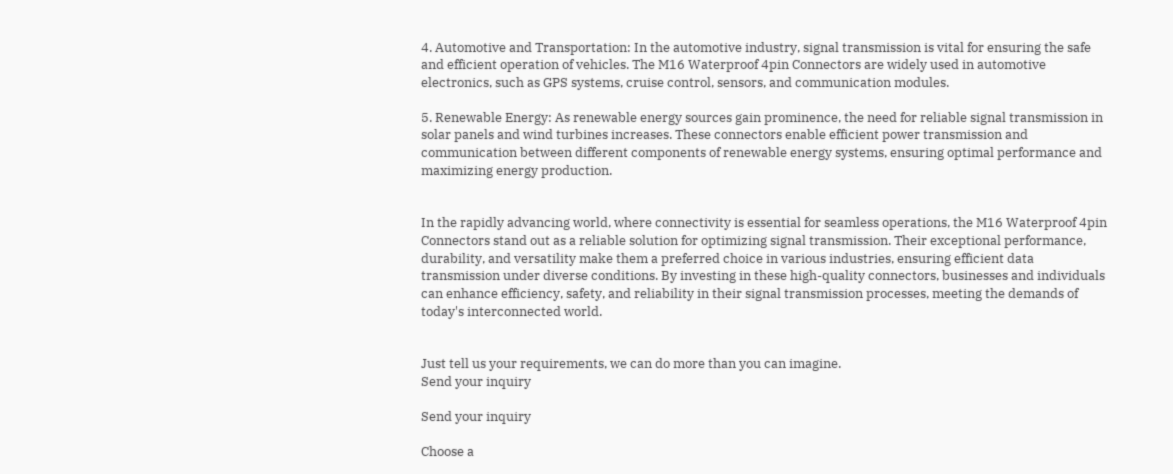4. Automotive and Transportation: In the automotive industry, signal transmission is vital for ensuring the safe and efficient operation of vehicles. The M16 Waterproof 4pin Connectors are widely used in automotive electronics, such as GPS systems, cruise control, sensors, and communication modules.

5. Renewable Energy: As renewable energy sources gain prominence, the need for reliable signal transmission in solar panels and wind turbines increases. These connectors enable efficient power transmission and communication between different components of renewable energy systems, ensuring optimal performance and maximizing energy production.


In the rapidly advancing world, where connectivity is essential for seamless operations, the M16 Waterproof 4pin Connectors stand out as a reliable solution for optimizing signal transmission. Their exceptional performance, durability, and versatility make them a preferred choice in various industries, ensuring efficient data transmission under diverse conditions. By investing in these high-quality connectors, businesses and individuals can enhance efficiency, safety, and reliability in their signal transmission processes, meeting the demands of today's interconnected world.


Just tell us your requirements, we can do more than you can imagine.
Send your inquiry

Send your inquiry

Choose a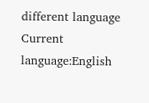different language
Current language:English